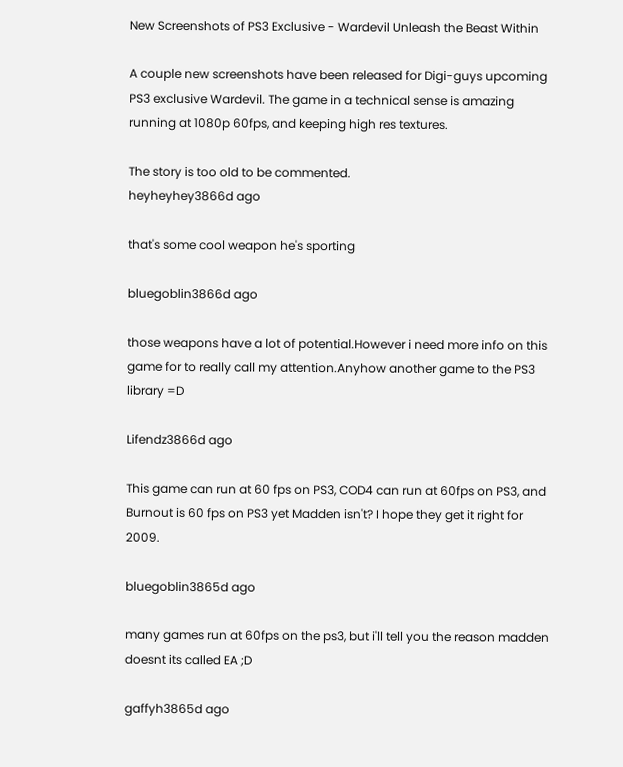New Screenshots of PS3 Exclusive - Wardevil Unleash the Beast Within

A couple new screenshots have been released for Digi-guys upcoming PS3 exclusive Wardevil. The game in a technical sense is amazing running at 1080p 60fps, and keeping high res textures.

The story is too old to be commented.
heyheyhey3866d ago

that's some cool weapon he's sporting

bluegoblin3866d ago

those weapons have a lot of potential.However i need more info on this game for to really call my attention.Anyhow another game to the PS3 library =D

Lifendz3866d ago

This game can run at 60 fps on PS3, COD4 can run at 60fps on PS3, and Burnout is 60 fps on PS3 yet Madden isn't? I hope they get it right for 2009.

bluegoblin3865d ago

many games run at 60fps on the ps3, but i'll tell you the reason madden doesnt its called EA ;D

gaffyh3865d ago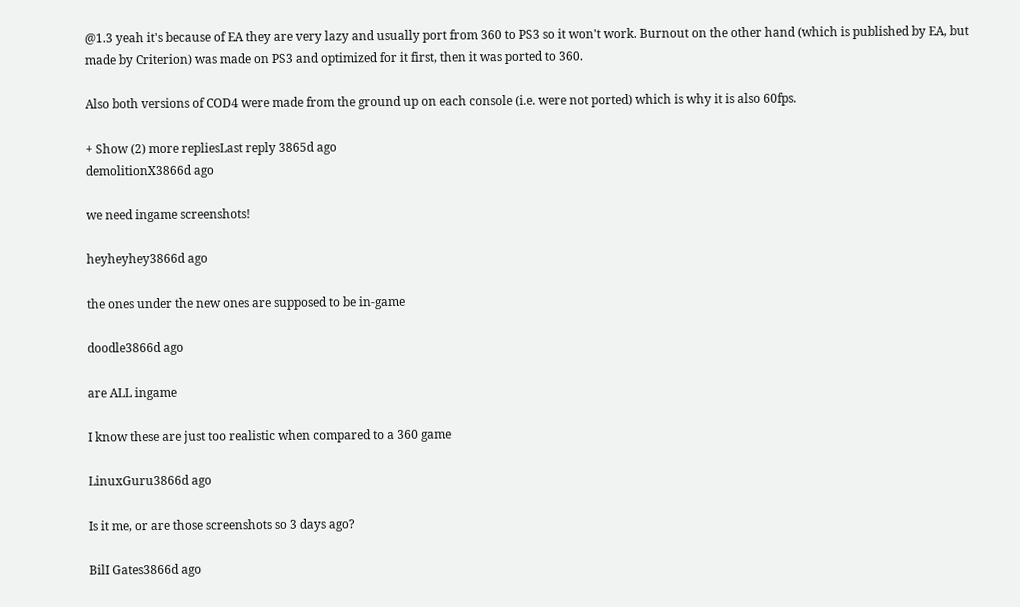@1.3 yeah it's because of EA they are very lazy and usually port from 360 to PS3 so it won't work. Burnout on the other hand (which is published by EA, but made by Criterion) was made on PS3 and optimized for it first, then it was ported to 360.

Also both versions of COD4 were made from the ground up on each console (i.e. were not ported) which is why it is also 60fps.

+ Show (2) more repliesLast reply 3865d ago
demolitionX3866d ago

we need ingame screenshots!

heyheyhey3866d ago

the ones under the new ones are supposed to be in-game

doodle3866d ago

are ALL ingame

I know these are just too realistic when compared to a 360 game

LinuxGuru3866d ago

Is it me, or are those screenshots so 3 days ago?

BilI Gates3866d ago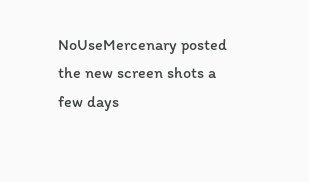NoUseMercenary posted the new screen shots a few days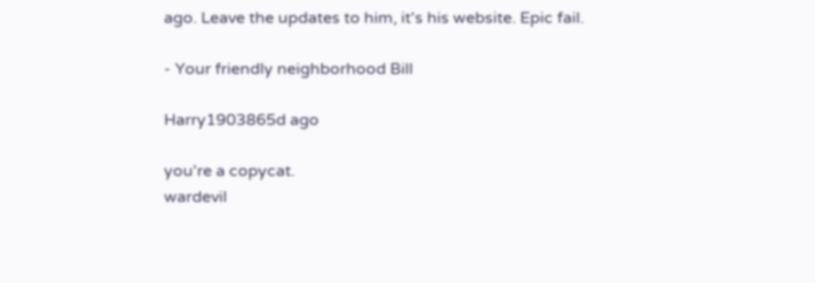ago. Leave the updates to him, it's his website. Epic fail.

- Your friendly neighborhood Bill

Harry1903865d ago

you're a copycat.
wardevil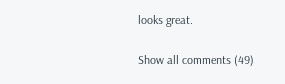looks great.

Show all comments (49)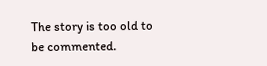The story is too old to be commented.